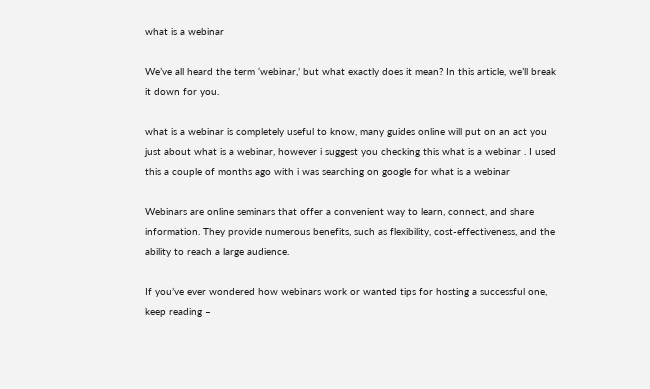what is a webinar

We’ve all heard the term ‘webinar,’ but what exactly does it mean? In this article, we’ll break it down for you.

what is a webinar is completely useful to know, many guides online will put on an act you just about what is a webinar, however i suggest you checking this what is a webinar . I used this a couple of months ago with i was searching on google for what is a webinar

Webinars are online seminars that offer a convenient way to learn, connect, and share information. They provide numerous benefits, such as flexibility, cost-effectiveness, and the ability to reach a large audience.

If you’ve ever wondered how webinars work or wanted tips for hosting a successful one, keep reading –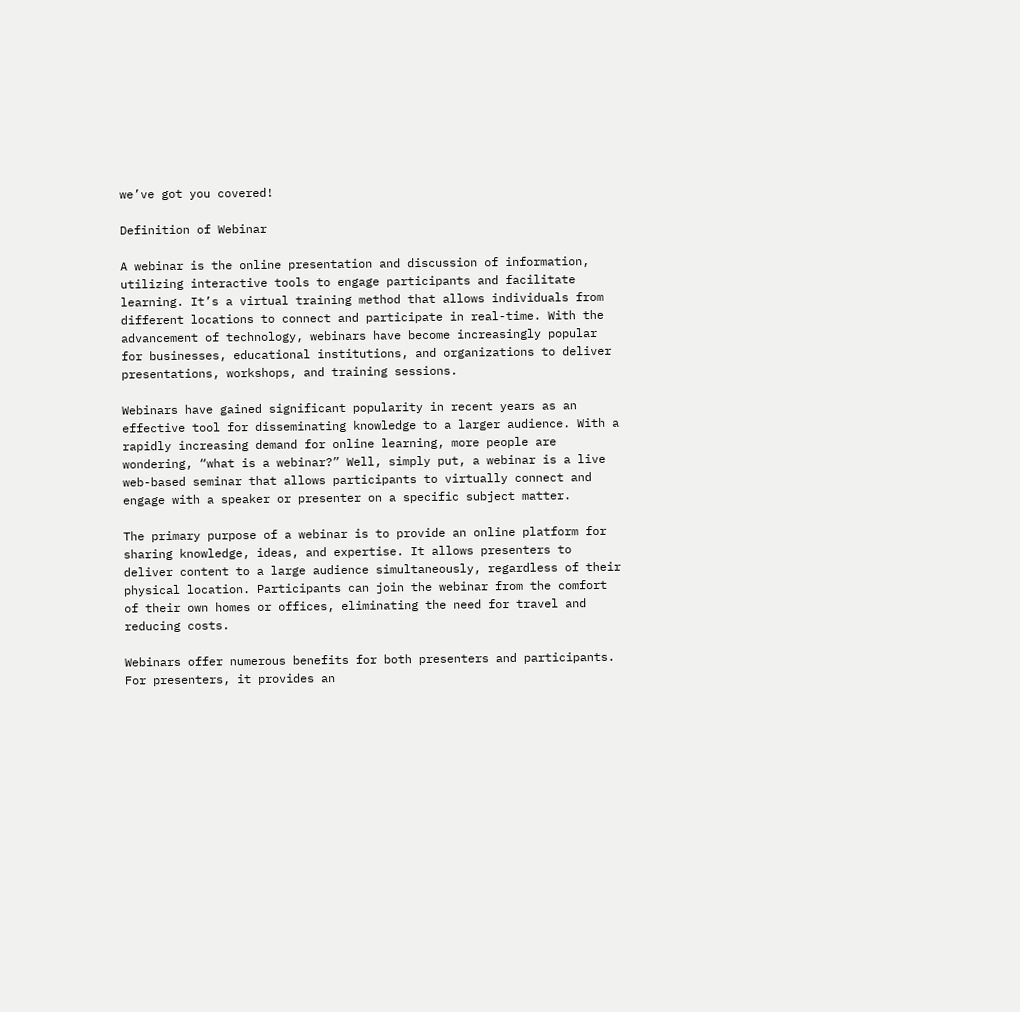we’ve got you covered!

Definition of Webinar

A webinar is the online presentation and discussion of information, utilizing interactive tools to engage participants and facilitate learning. It’s a virtual training method that allows individuals from different locations to connect and participate in real-time. With the advancement of technology, webinars have become increasingly popular for businesses, educational institutions, and organizations to deliver presentations, workshops, and training sessions.

Webinars have gained significant popularity in recent years as an effective tool for disseminating knowledge to a larger audience. With a rapidly increasing demand for online learning, more people are wondering, “what is a webinar?” Well, simply put, a webinar is a live web-based seminar that allows participants to virtually connect and engage with a speaker or presenter on a specific subject matter.

The primary purpose of a webinar is to provide an online platform for sharing knowledge, ideas, and expertise. It allows presenters to deliver content to a large audience simultaneously, regardless of their physical location. Participants can join the webinar from the comfort of their own homes or offices, eliminating the need for travel and reducing costs.

Webinars offer numerous benefits for both presenters and participants. For presenters, it provides an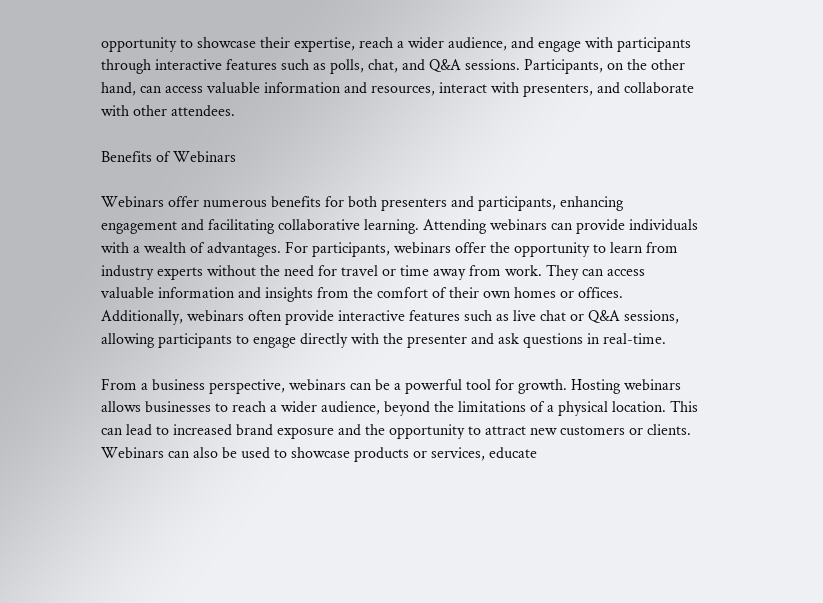opportunity to showcase their expertise, reach a wider audience, and engage with participants through interactive features such as polls, chat, and Q&A sessions. Participants, on the other hand, can access valuable information and resources, interact with presenters, and collaborate with other attendees.

Benefits of Webinars

Webinars offer numerous benefits for both presenters and participants, enhancing engagement and facilitating collaborative learning. Attending webinars can provide individuals with a wealth of advantages. For participants, webinars offer the opportunity to learn from industry experts without the need for travel or time away from work. They can access valuable information and insights from the comfort of their own homes or offices. Additionally, webinars often provide interactive features such as live chat or Q&A sessions, allowing participants to engage directly with the presenter and ask questions in real-time.

From a business perspective, webinars can be a powerful tool for growth. Hosting webinars allows businesses to reach a wider audience, beyond the limitations of a physical location. This can lead to increased brand exposure and the opportunity to attract new customers or clients. Webinars can also be used to showcase products or services, educate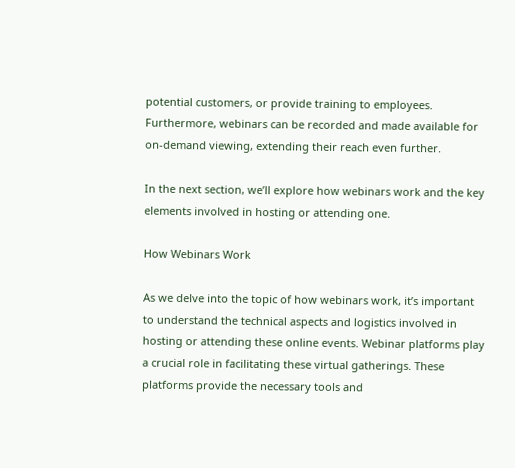potential customers, or provide training to employees. Furthermore, webinars can be recorded and made available for on-demand viewing, extending their reach even further.

In the next section, we’ll explore how webinars work and the key elements involved in hosting or attending one.

How Webinars Work

As we delve into the topic of how webinars work, it’s important to understand the technical aspects and logistics involved in hosting or attending these online events. Webinar platforms play a crucial role in facilitating these virtual gatherings. These platforms provide the necessary tools and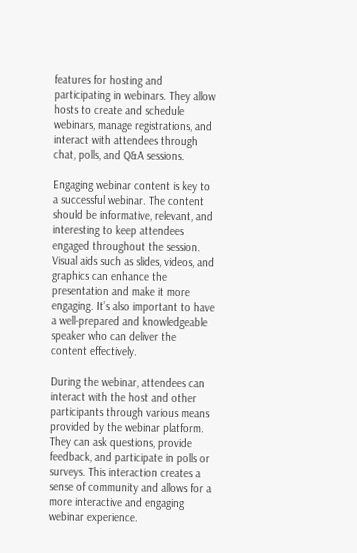features for hosting and participating in webinars. They allow hosts to create and schedule webinars, manage registrations, and interact with attendees through chat, polls, and Q&A sessions.

Engaging webinar content is key to a successful webinar. The content should be informative, relevant, and interesting to keep attendees engaged throughout the session. Visual aids such as slides, videos, and graphics can enhance the presentation and make it more engaging. It’s also important to have a well-prepared and knowledgeable speaker who can deliver the content effectively.

During the webinar, attendees can interact with the host and other participants through various means provided by the webinar platform. They can ask questions, provide feedback, and participate in polls or surveys. This interaction creates a sense of community and allows for a more interactive and engaging webinar experience.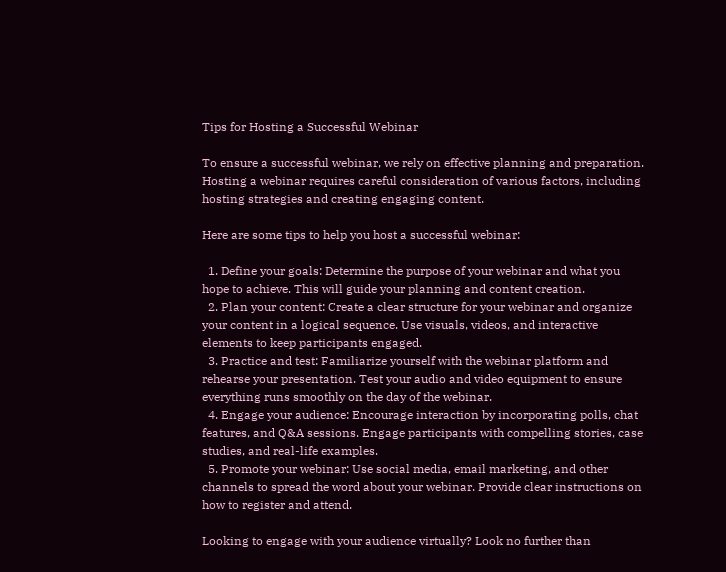Tips for Hosting a Successful Webinar

To ensure a successful webinar, we rely on effective planning and preparation. Hosting a webinar requires careful consideration of various factors, including hosting strategies and creating engaging content.

Here are some tips to help you host a successful webinar:

  1. Define your goals: Determine the purpose of your webinar and what you hope to achieve. This will guide your planning and content creation.
  2. Plan your content: Create a clear structure for your webinar and organize your content in a logical sequence. Use visuals, videos, and interactive elements to keep participants engaged.
  3. Practice and test: Familiarize yourself with the webinar platform and rehearse your presentation. Test your audio and video equipment to ensure everything runs smoothly on the day of the webinar.
  4. Engage your audience: Encourage interaction by incorporating polls, chat features, and Q&A sessions. Engage participants with compelling stories, case studies, and real-life examples.
  5. Promote your webinar: Use social media, email marketing, and other channels to spread the word about your webinar. Provide clear instructions on how to register and attend.

Looking to engage with your audience virtually? Look no further than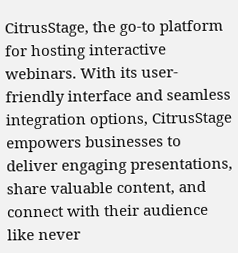CitrusStage, the go-to platform for hosting interactive webinars. With its user-friendly interface and seamless integration options, CitrusStage empowers businesses to deliver engaging presentations, share valuable content, and connect with their audience like never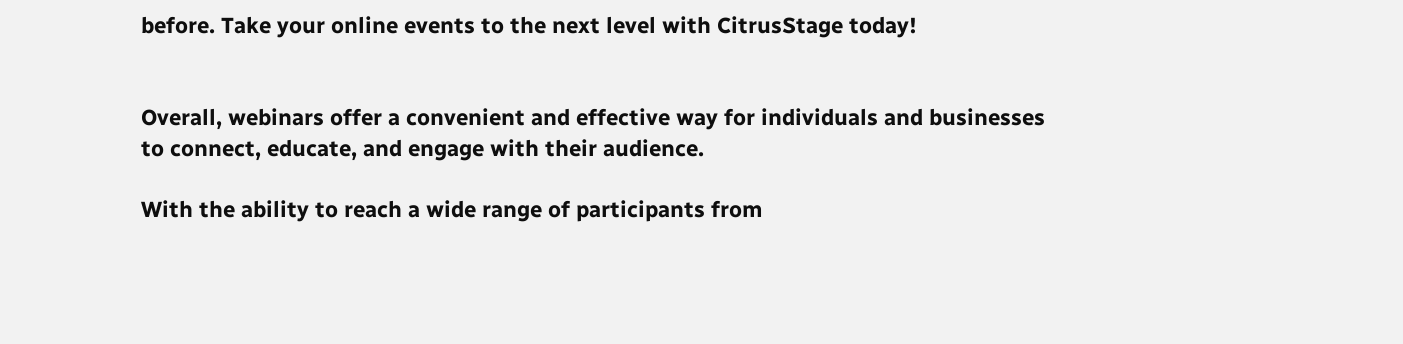before. Take your online events to the next level with CitrusStage today!


Overall, webinars offer a convenient and effective way for individuals and businesses to connect, educate, and engage with their audience.

With the ability to reach a wide range of participants from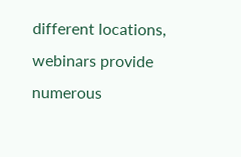different locations, webinars provide numerous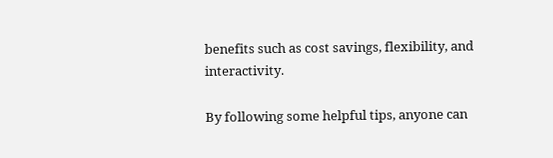benefits such as cost savings, flexibility, and interactivity.

By following some helpful tips, anyone can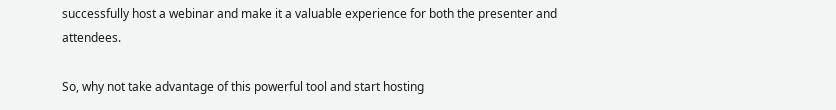successfully host a webinar and make it a valuable experience for both the presenter and attendees.

So, why not take advantage of this powerful tool and start hosting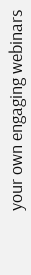your own engaging webinars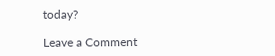today?

Leave a Comment